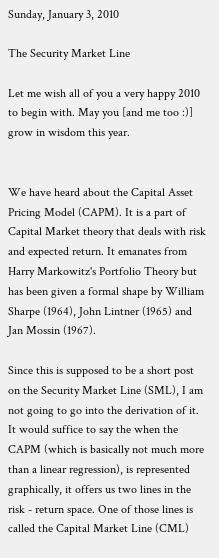Sunday, January 3, 2010

The Security Market Line

Let me wish all of you a very happy 2010 to begin with. May you [and me too :)] grow in wisdom this year.


We have heard about the Capital Asset Pricing Model (CAPM). It is a part of Capital Market theory that deals with risk and expected return. It emanates from Harry Markowitz's Portfolio Theory but has been given a formal shape by William Sharpe (1964), John Lintner (1965) and Jan Mossin (1967).

Since this is supposed to be a short post on the Security Market Line (SML), I am not going to go into the derivation of it. It would suffice to say the when the CAPM (which is basically not much more than a linear regression), is represented graphically, it offers us two lines in the risk - return space. One of those lines is called the Capital Market Line (CML)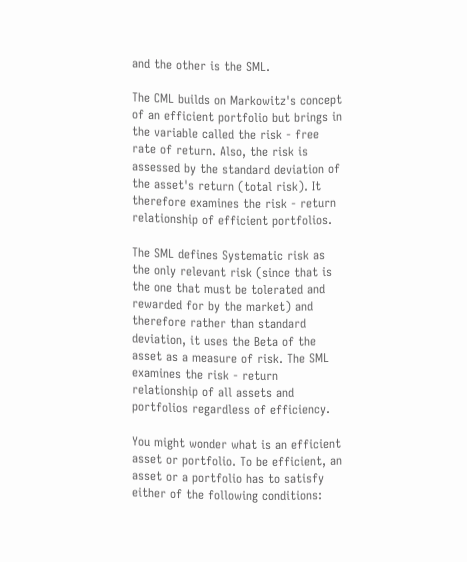and the other is the SML.

The CML builds on Markowitz's concept of an efficient portfolio but brings in the variable called the risk - free rate of return. Also, the risk is assessed by the standard deviation of the asset's return (total risk). It therefore examines the risk - return relationship of efficient portfolios.

The SML defines Systematic risk as the only relevant risk (since that is the one that must be tolerated and rewarded for by the market) and therefore rather than standard deviation, it uses the Beta of the asset as a measure of risk. The SML examines the risk - return relationship of all assets and portfolios regardless of efficiency.

You might wonder what is an efficient asset or portfolio. To be efficient, an asset or a portfolio has to satisfy either of the following conditions: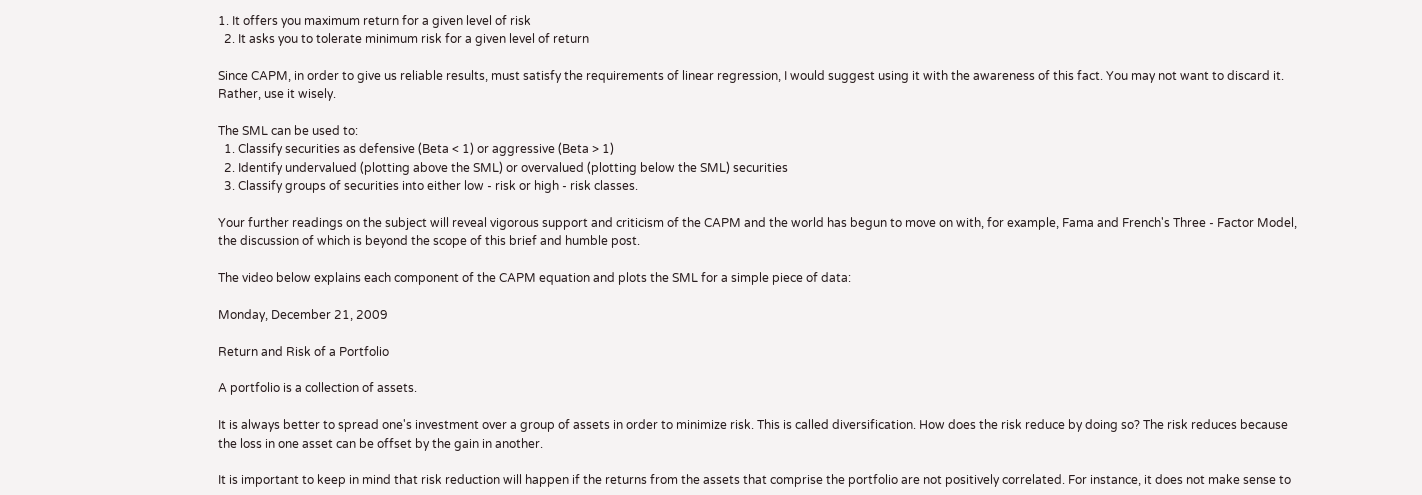1. It offers you maximum return for a given level of risk
  2. It asks you to tolerate minimum risk for a given level of return

Since CAPM, in order to give us reliable results, must satisfy the requirements of linear regression, I would suggest using it with the awareness of this fact. You may not want to discard it. Rather, use it wisely.

The SML can be used to:
  1. Classify securities as defensive (Beta < 1) or aggressive (Beta > 1)
  2. Identify undervalued (plotting above the SML) or overvalued (plotting below the SML) securities
  3. Classify groups of securities into either low - risk or high - risk classes.

Your further readings on the subject will reveal vigorous support and criticism of the CAPM and the world has begun to move on with, for example, Fama and French's Three - Factor Model, the discussion of which is beyond the scope of this brief and humble post.

The video below explains each component of the CAPM equation and plots the SML for a simple piece of data:

Monday, December 21, 2009

Return and Risk of a Portfolio

A portfolio is a collection of assets.

It is always better to spread one's investment over a group of assets in order to minimize risk. This is called diversification. How does the risk reduce by doing so? The risk reduces because the loss in one asset can be offset by the gain in another.

It is important to keep in mind that risk reduction will happen if the returns from the assets that comprise the portfolio are not positively correlated. For instance, it does not make sense to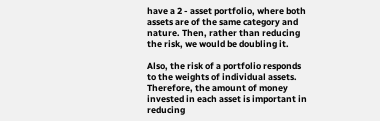have a 2 - asset portfolio, where both assets are of the same category and nature. Then, rather than reducing the risk, we would be doubling it.

Also, the risk of a portfolio responds to the weights of individual assets. Therefore, the amount of money invested in each asset is important in reducing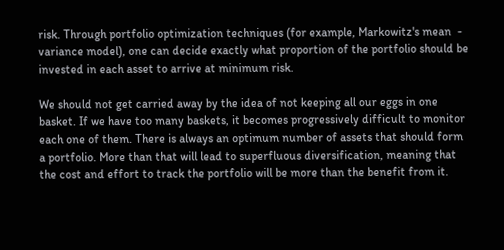risk. Through portfolio optimization techniques (for example, Markowitz's mean  - variance model), one can decide exactly what proportion of the portfolio should be invested in each asset to arrive at minimum risk.

We should not get carried away by the idea of not keeping all our eggs in one basket. If we have too many baskets, it becomes progressively difficult to monitor each one of them. There is always an optimum number of assets that should form a portfolio. More than that will lead to superfluous diversification, meaning that the cost and effort to track the portfolio will be more than the benefit from it.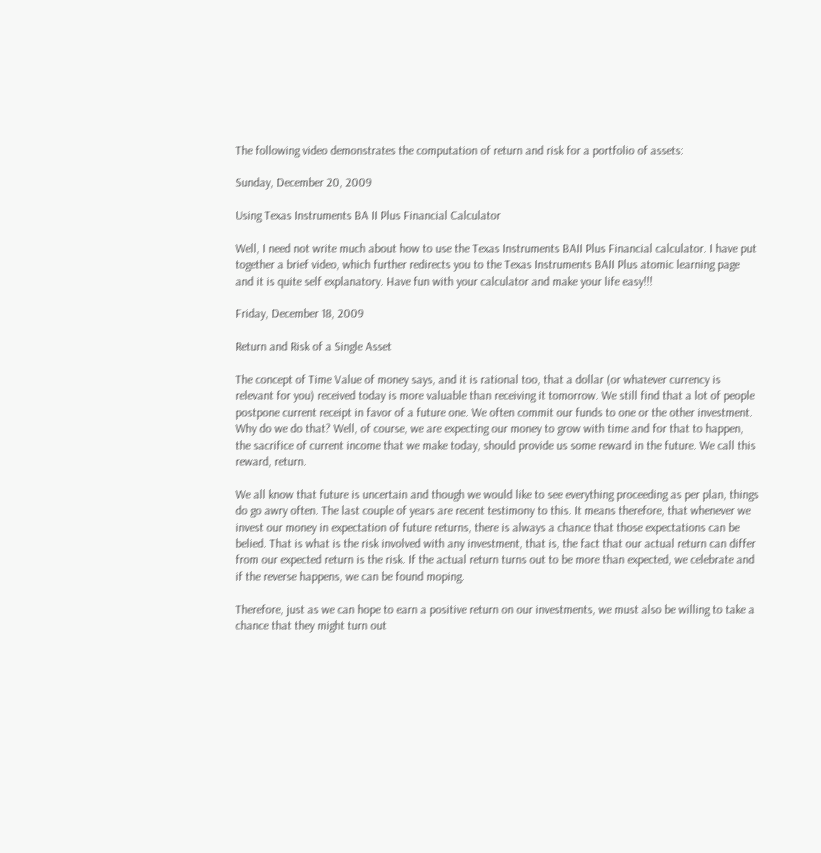The following video demonstrates the computation of return and risk for a portfolio of assets:

Sunday, December 20, 2009

Using Texas Instruments BA II Plus Financial Calculator

Well, I need not write much about how to use the Texas Instruments BAII Plus Financial calculator. I have put together a brief video, which further redirects you to the Texas Instruments BAII Plus atomic learning page and it is quite self explanatory. Have fun with your calculator and make your life easy!!!

Friday, December 18, 2009

Return and Risk of a Single Asset

The concept of Time Value of money says, and it is rational too, that a dollar (or whatever currency is relevant for you) received today is more valuable than receiving it tomorrow. We still find that a lot of people postpone current receipt in favor of a future one. We often commit our funds to one or the other investment. Why do we do that? Well, of course, we are expecting our money to grow with time and for that to happen, the sacrifice of current income that we make today, should provide us some reward in the future. We call this reward, return.

We all know that future is uncertain and though we would like to see everything proceeding as per plan, things do go awry often. The last couple of years are recent testimony to this. It means therefore, that whenever we invest our money in expectation of future returns, there is always a chance that those expectations can be belied. That is what is the risk involved with any investment, that is, the fact that our actual return can differ from our expected return is the risk. If the actual return turns out to be more than expected, we celebrate and if the reverse happens, we can be found moping.

Therefore, just as we can hope to earn a positive return on our investments, we must also be willing to take a chance that they might turn out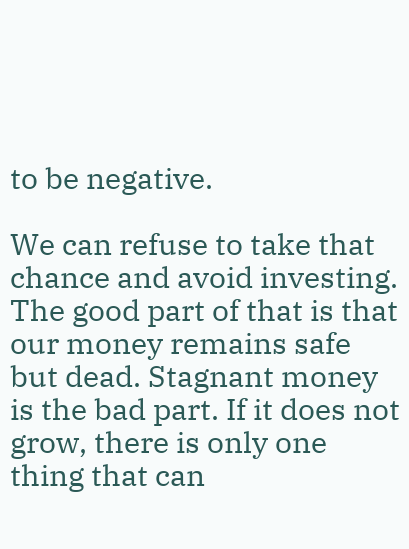to be negative.

We can refuse to take that chance and avoid investing. The good part of that is that our money remains safe but dead. Stagnant money is the bad part. If it does not grow, there is only one thing that can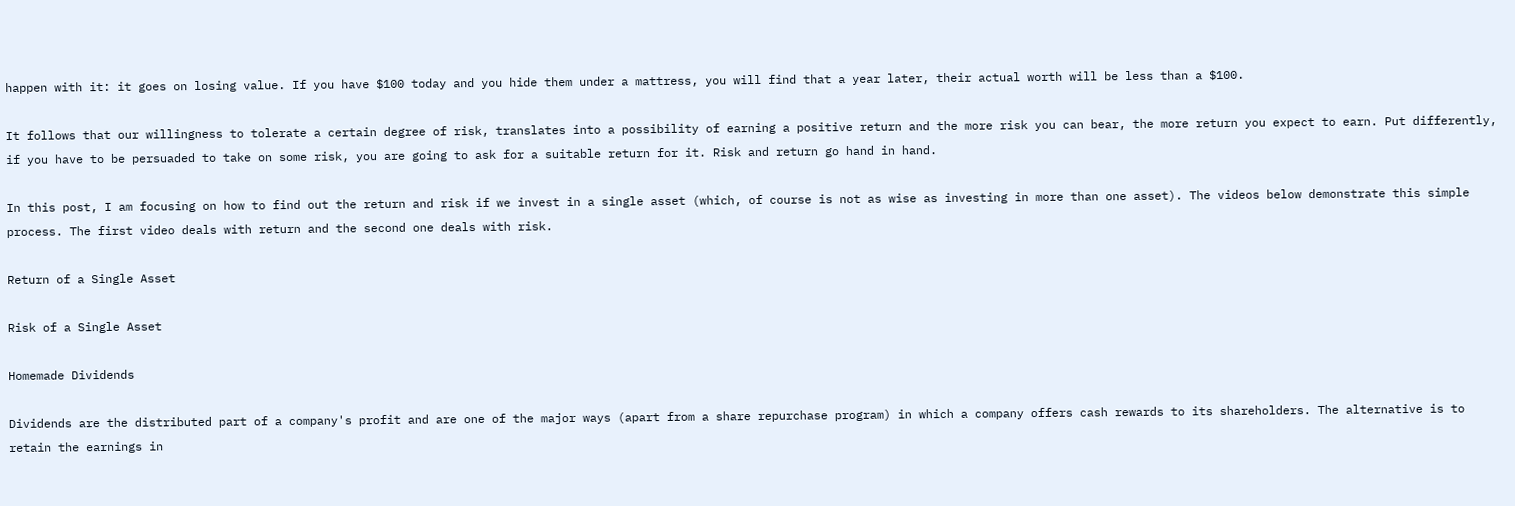happen with it: it goes on losing value. If you have $100 today and you hide them under a mattress, you will find that a year later, their actual worth will be less than a $100.

It follows that our willingness to tolerate a certain degree of risk, translates into a possibility of earning a positive return and the more risk you can bear, the more return you expect to earn. Put differently, if you have to be persuaded to take on some risk, you are going to ask for a suitable return for it. Risk and return go hand in hand.

In this post, I am focusing on how to find out the return and risk if we invest in a single asset (which, of course is not as wise as investing in more than one asset). The videos below demonstrate this simple process. The first video deals with return and the second one deals with risk.

Return of a Single Asset

Risk of a Single Asset

Homemade Dividends

Dividends are the distributed part of a company's profit and are one of the major ways (apart from a share repurchase program) in which a company offers cash rewards to its shareholders. The alternative is to retain the earnings in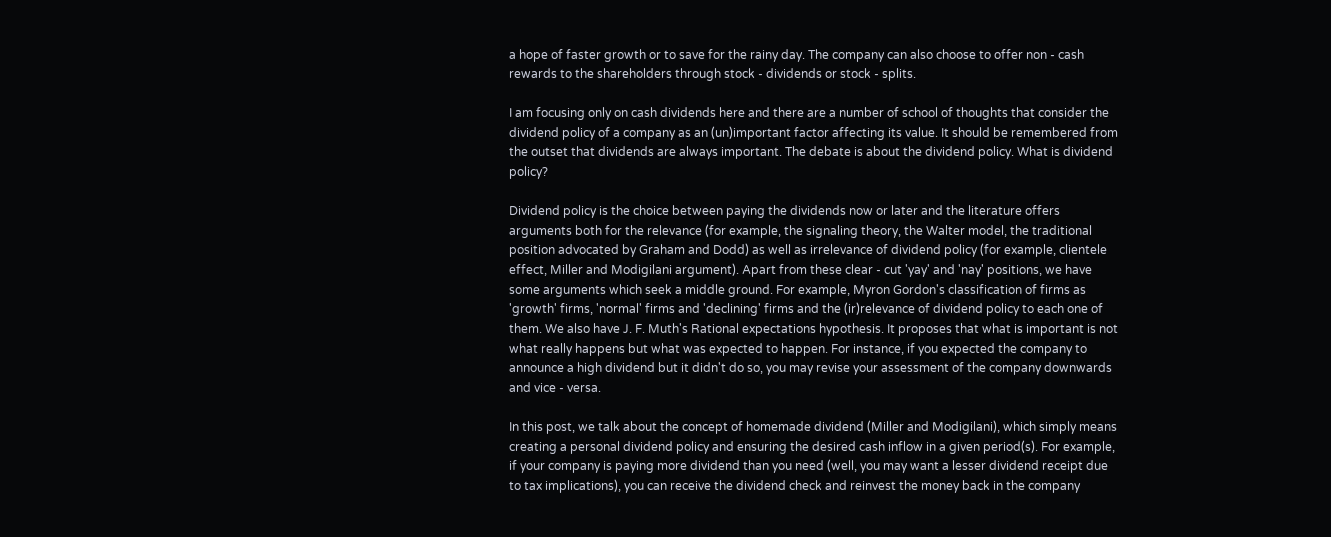a hope of faster growth or to save for the rainy day. The company can also choose to offer non - cash rewards to the shareholders through stock - dividends or stock - splits.

I am focusing only on cash dividends here and there are a number of school of thoughts that consider the dividend policy of a company as an (un)important factor affecting its value. It should be remembered from the outset that dividends are always important. The debate is about the dividend policy. What is dividend policy?

Dividend policy is the choice between paying the dividends now or later and the literature offers arguments both for the relevance (for example, the signaling theory, the Walter model, the traditional position advocated by Graham and Dodd) as well as irrelevance of dividend policy (for example, clientele effect, Miller and Modigilani argument). Apart from these clear - cut 'yay' and 'nay' positions, we have some arguments which seek a middle ground. For example, Myron Gordon's classification of firms as 'growth' firms, 'normal' firms and 'declining' firms and the (ir)relevance of dividend policy to each one of them. We also have J. F. Muth's Rational expectations hypothesis. It proposes that what is important is not what really happens but what was expected to happen. For instance, if you expected the company to announce a high dividend but it didn't do so, you may revise your assessment of the company downwards and vice - versa.

In this post, we talk about the concept of homemade dividend (Miller and Modigilani), which simply means creating a personal dividend policy and ensuring the desired cash inflow in a given period(s). For example, if your company is paying more dividend than you need (well, you may want a lesser dividend receipt due to tax implications), you can receive the dividend check and reinvest the money back in the company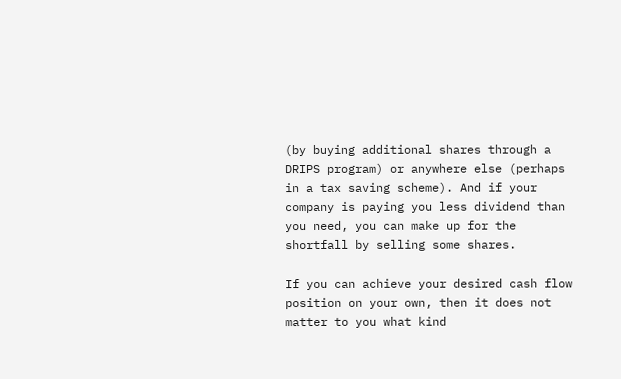(by buying additional shares through a DRIPS program) or anywhere else (perhaps in a tax saving scheme). And if your company is paying you less dividend than you need, you can make up for the shortfall by selling some shares.

If you can achieve your desired cash flow position on your own, then it does not matter to you what kind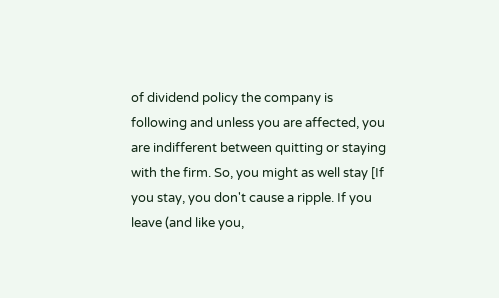of dividend policy the company is following and unless you are affected, you are indifferent between quitting or staying with the firm. So, you might as well stay [If you stay, you don't cause a ripple. If you leave (and like you,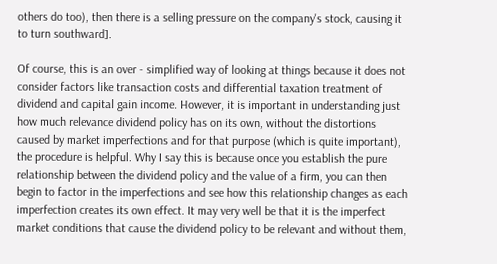others do too), then there is a selling pressure on the company's stock, causing it to turn southward].

Of course, this is an over - simplified way of looking at things because it does not consider factors like transaction costs and differential taxation treatment of dividend and capital gain income. However, it is important in understanding just how much relevance dividend policy has on its own, without the distortions caused by market imperfections and for that purpose (which is quite important), the procedure is helpful. Why I say this is because once you establish the pure relationship between the dividend policy and the value of a firm, you can then begin to factor in the imperfections and see how this relationship changes as each imperfection creates its own effect. It may very well be that it is the imperfect market conditions that cause the dividend policy to be relevant and without them,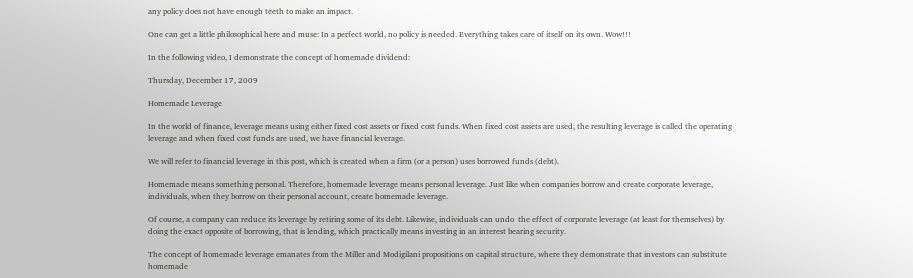any policy does not have enough teeth to make an impact.

One can get a little philosophical here and muse: In a perfect world, no policy is needed. Everything takes care of itself on its own. Wow!!!

In the following video, I demonstrate the concept of homemade dividend:

Thursday, December 17, 2009

Homemade Leverage

In the world of finance, leverage means using either fixed cost assets or fixed cost funds. When fixed cost assets are used, the resulting leverage is called the operating leverage and when fixed cost funds are used, we have financial leverage.

We will refer to financial leverage in this post, which is created when a firm (or a person) uses borrowed funds (debt).

Homemade means something personal. Therefore, homemade leverage means personal leverage. Just like when companies borrow and create corporate leverage, individuals, when they borrow on their personal account, create homemade leverage.

Of course, a company can reduce its leverage by retiring some of its debt. Likewise, individuals can undo  the effect of corporate leverage (at least for themselves) by doing the exact opposite of borrowing, that is lending, which practically means investing in an interest bearing security.

The concept of homemade leverage emanates from the Miller and Modigilani propositions on capital structure, where they demonstrate that investors can substitute homemade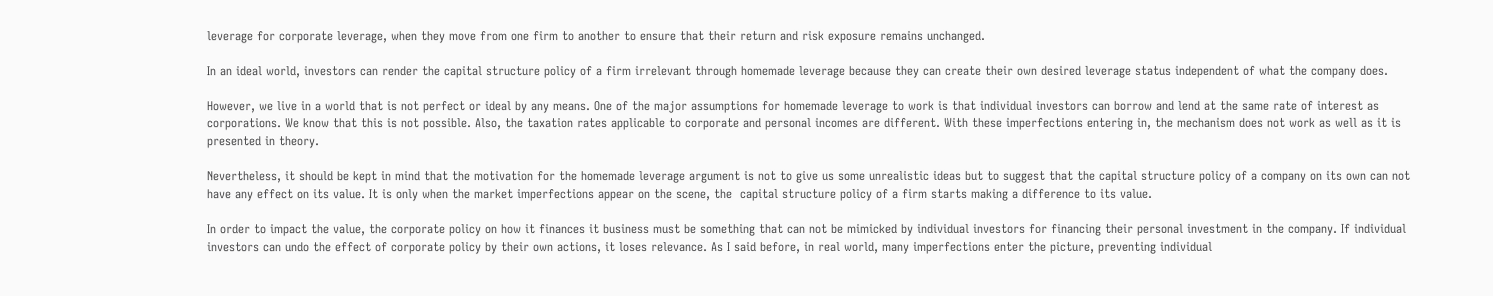leverage for corporate leverage, when they move from one firm to another to ensure that their return and risk exposure remains unchanged.

In an ideal world, investors can render the capital structure policy of a firm irrelevant through homemade leverage because they can create their own desired leverage status independent of what the company does.

However, we live in a world that is not perfect or ideal by any means. One of the major assumptions for homemade leverage to work is that individual investors can borrow and lend at the same rate of interest as corporations. We know that this is not possible. Also, the taxation rates applicable to corporate and personal incomes are different. With these imperfections entering in, the mechanism does not work as well as it is presented in theory.

Nevertheless, it should be kept in mind that the motivation for the homemade leverage argument is not to give us some unrealistic ideas but to suggest that the capital structure policy of a company on its own can not have any effect on its value. It is only when the market imperfections appear on the scene, the  capital structure policy of a firm starts making a difference to its value.

In order to impact the value, the corporate policy on how it finances it business must be something that can not be mimicked by individual investors for financing their personal investment in the company. If individual investors can undo the effect of corporate policy by their own actions, it loses relevance. As I said before, in real world, many imperfections enter the picture, preventing individual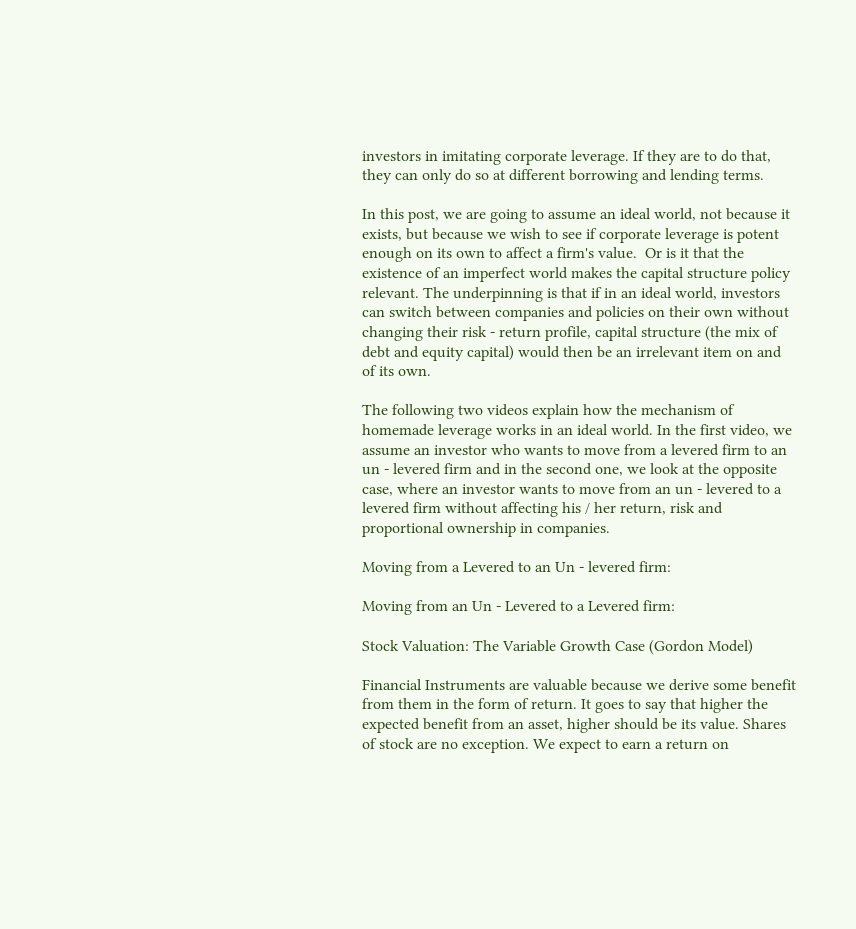investors in imitating corporate leverage. If they are to do that, they can only do so at different borrowing and lending terms.

In this post, we are going to assume an ideal world, not because it exists, but because we wish to see if corporate leverage is potent enough on its own to affect a firm's value.  Or is it that the existence of an imperfect world makes the capital structure policy relevant. The underpinning is that if in an ideal world, investors can switch between companies and policies on their own without changing their risk - return profile, capital structure (the mix of debt and equity capital) would then be an irrelevant item on and of its own.

The following two videos explain how the mechanism of homemade leverage works in an ideal world. In the first video, we assume an investor who wants to move from a levered firm to an un - levered firm and in the second one, we look at the opposite case, where an investor wants to move from an un - levered to a levered firm without affecting his / her return, risk and proportional ownership in companies.

Moving from a Levered to an Un - levered firm:

Moving from an Un - Levered to a Levered firm:

Stock Valuation: The Variable Growth Case (Gordon Model)

Financial Instruments are valuable because we derive some benefit from them in the form of return. It goes to say that higher the expected benefit from an asset, higher should be its value. Shares of stock are no exception. We expect to earn a return on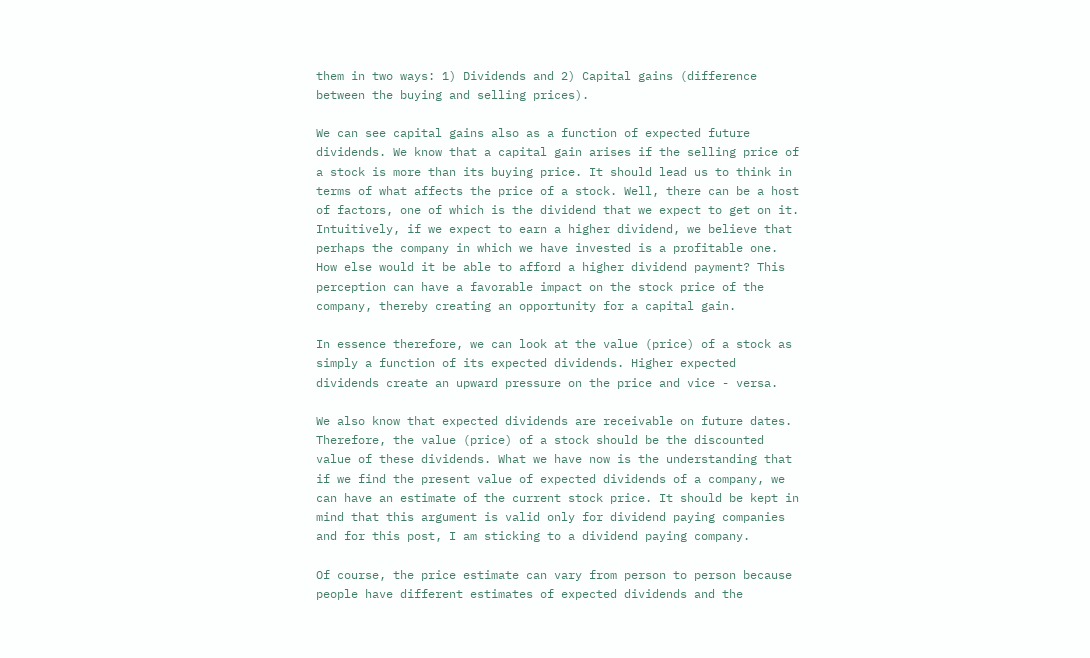them in two ways: 1) Dividends and 2) Capital gains (difference between the buying and selling prices).

We can see capital gains also as a function of expected future dividends. We know that a capital gain arises if the selling price of a stock is more than its buying price. It should lead us to think in terms of what affects the price of a stock. Well, there can be a host of factors, one of which is the dividend that we expect to get on it. Intuitively, if we expect to earn a higher dividend, we believe that perhaps the company in which we have invested is a profitable one. How else would it be able to afford a higher dividend payment? This perception can have a favorable impact on the stock price of the company, thereby creating an opportunity for a capital gain.

In essence therefore, we can look at the value (price) of a stock as simply a function of its expected dividends. Higher expected dividends create an upward pressure on the price and vice - versa.

We also know that expected dividends are receivable on future dates. Therefore, the value (price) of a stock should be the discounted value of these dividends. What we have now is the understanding that if we find the present value of expected dividends of a company, we can have an estimate of the current stock price. It should be kept in mind that this argument is valid only for dividend paying companies and for this post, I am sticking to a dividend paying company.

Of course, the price estimate can vary from person to person because people have different estimates of expected dividends and the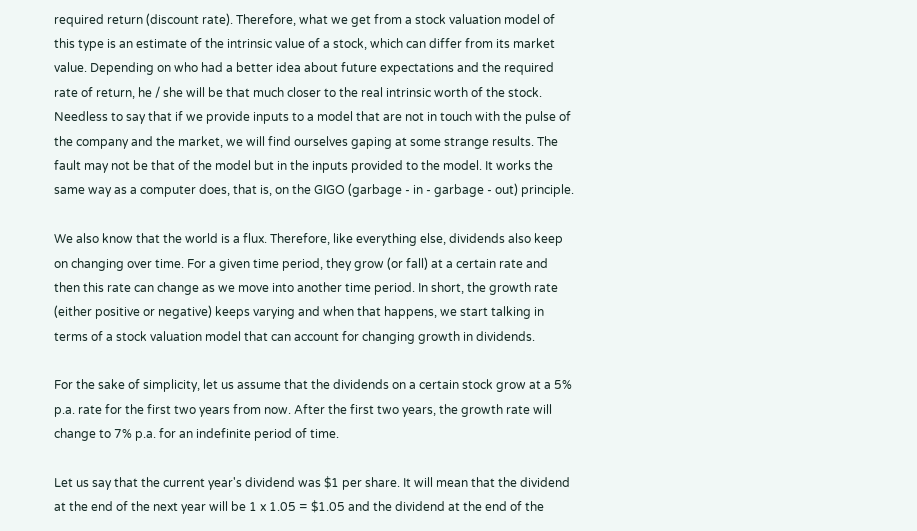required return (discount rate). Therefore, what we get from a stock valuation model of this type is an estimate of the intrinsic value of a stock, which can differ from its market value. Depending on who had a better idea about future expectations and the required rate of return, he / she will be that much closer to the real intrinsic worth of the stock. Needless to say that if we provide inputs to a model that are not in touch with the pulse of the company and the market, we will find ourselves gaping at some strange results. The fault may not be that of the model but in the inputs provided to the model. It works the same way as a computer does, that is, on the GIGO (garbage - in - garbage - out) principle.

We also know that the world is a flux. Therefore, like everything else, dividends also keep on changing over time. For a given time period, they grow (or fall) at a certain rate and then this rate can change as we move into another time period. In short, the growth rate (either positive or negative) keeps varying and when that happens, we start talking in terms of a stock valuation model that can account for changing growth in dividends.

For the sake of simplicity, let us assume that the dividends on a certain stock grow at a 5% p.a. rate for the first two years from now. After the first two years, the growth rate will change to 7% p.a. for an indefinite period of time.

Let us say that the current year's dividend was $1 per share. It will mean that the dividend at the end of the next year will be 1 x 1.05 = $1.05 and the dividend at the end of the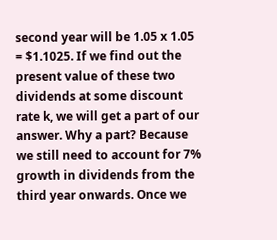second year will be 1.05 x 1.05 = $1.1025. If we find out the present value of these two dividends at some discount rate k, we will get a part of our answer. Why a part? Because we still need to account for 7% growth in dividends from the third year onwards. Once we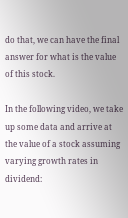do that, we can have the final answer for what is the value of this stock.

In the following video, we take up some data and arrive at the value of a stock assuming varying growth rates in dividend: